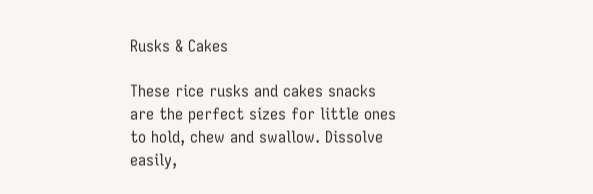Rusks & Cakes

These rice rusks and cakes snacks are the perfect sizes for little ones to hold, chew and swallow. Dissolve easily,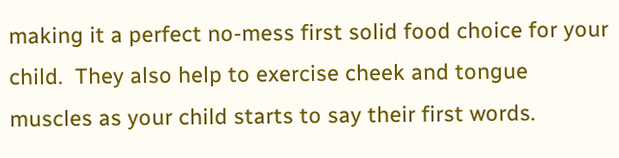making it a perfect no-mess first solid food choice for your child.  They also help to exercise cheek and tongue muscles as your child starts to say their first words.